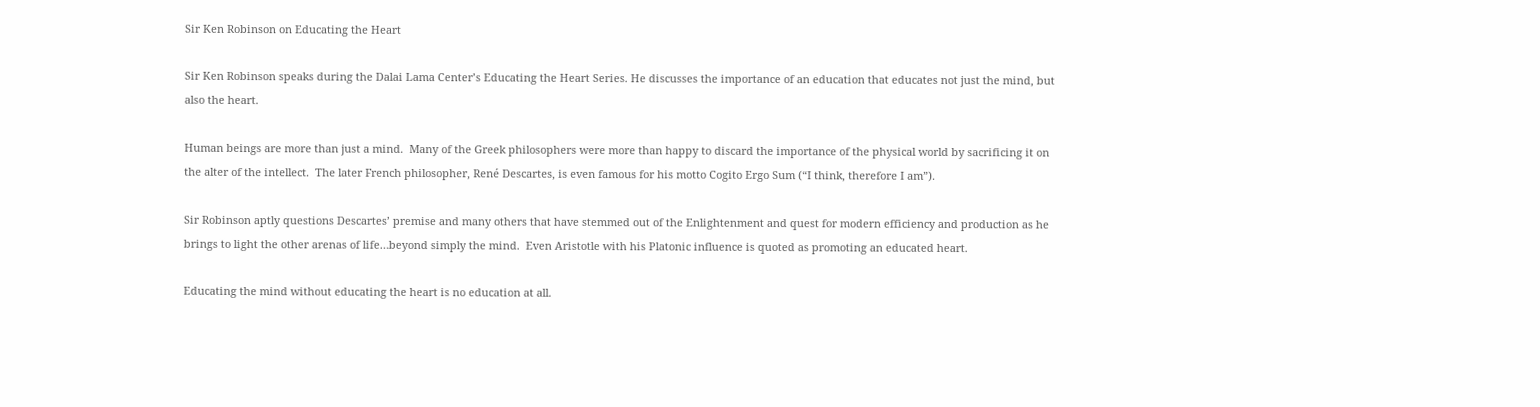Sir Ken Robinson on Educating the Heart

Sir Ken Robinson speaks during the Dalai Lama Center’s Educating the Heart Series. He discusses the importance of an education that educates not just the mind, but also the heart.

Human beings are more than just a mind.  Many of the Greek philosophers were more than happy to discard the importance of the physical world by sacrificing it on the alter of the intellect.  The later French philosopher, René Descartes, is even famous for his motto Cogito Ergo Sum (“I think, therefore I am”).

Sir Robinson aptly questions Descartes’ premise and many others that have stemmed out of the Enlightenment and quest for modern efficiency and production as he brings to light the other arenas of life…beyond simply the mind.  Even Aristotle with his Platonic influence is quoted as promoting an educated heart.

Educating the mind without educating the heart is no education at all.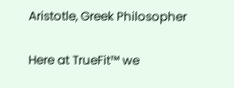Aristotle, Greek Philosopher

Here at TrueFit™ we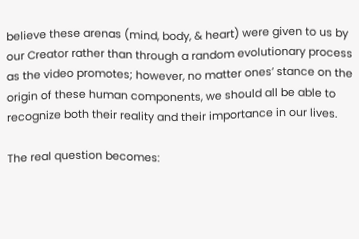believe these arenas (mind, body, & heart) were given to us by our Creator rather than through a random evolutionary process as the video promotes; however, no matter ones’ stance on the origin of these human components, we should all be able to recognize both their reality and their importance in our lives.

The real question becomes: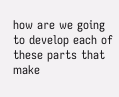how are we going to develop each of these parts that make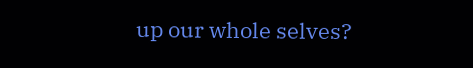up our whole selves?